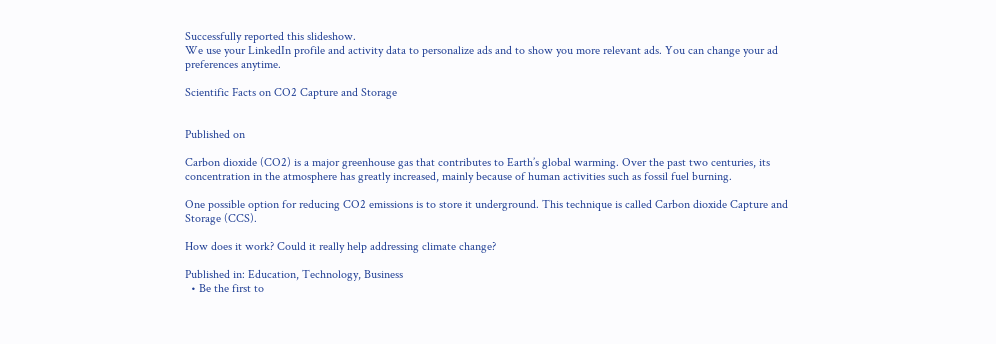Successfully reported this slideshow.
We use your LinkedIn profile and activity data to personalize ads and to show you more relevant ads. You can change your ad preferences anytime.

Scientific Facts on CO2 Capture and Storage


Published on

Carbon dioxide (CO2) is a major greenhouse gas that contributes to Earth’s global warming. Over the past two centuries, its concentration in the atmosphere has greatly increased, mainly because of human activities such as fossil fuel burning.

One possible option for reducing CO2 emissions is to store it underground. This technique is called Carbon dioxide Capture and Storage (CCS).

How does it work? Could it really help addressing climate change?

Published in: Education, Technology, Business
  • Be the first to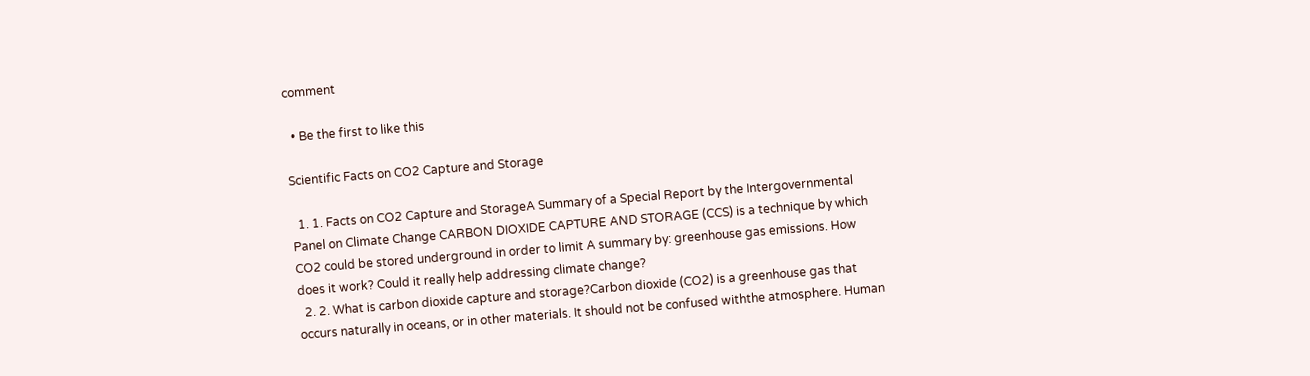comment

  • Be the first to like this

Scientific Facts on CO2 Capture and Storage

  1. 1. Facts on CO2 Capture and StorageA Summary of a Special Report by the Intergovernmental Panel on Climate Change CARBON DIOXIDE CAPTURE AND STORAGE (CCS) is a technique by which CO2 could be stored underground in order to limit A summary by: greenhouse gas emissions. How does it work? Could it really help addressing climate change?
  2. 2. What is carbon dioxide capture and storage?Carbon dioxide (CO2) is a greenhouse gas that occurs naturally in oceans, or in other materials. It should not be confused withthe atmosphere. Human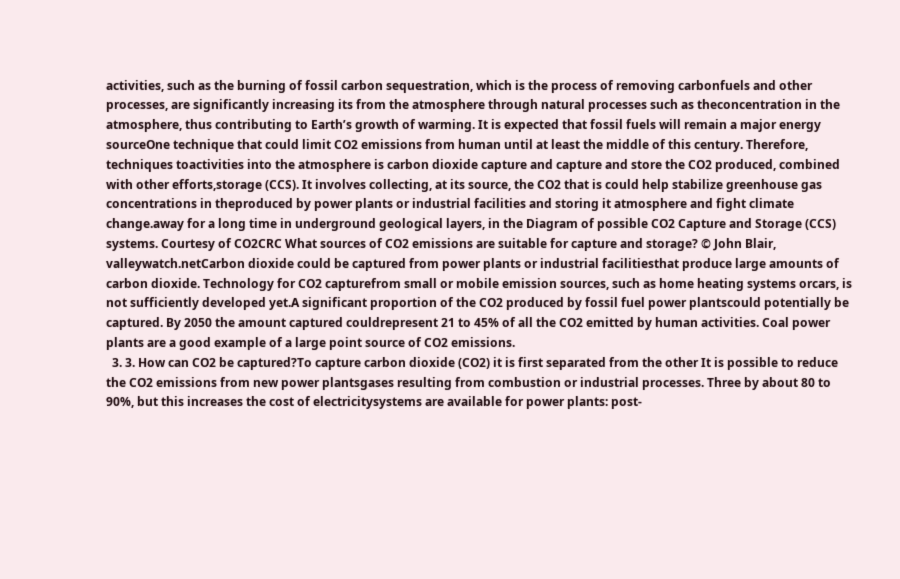activities, such as the burning of fossil carbon sequestration, which is the process of removing carbonfuels and other processes, are significantly increasing its from the atmosphere through natural processes such as theconcentration in the atmosphere, thus contributing to Earth’s growth of warming. It is expected that fossil fuels will remain a major energy sourceOne technique that could limit CO2 emissions from human until at least the middle of this century. Therefore, techniques toactivities into the atmosphere is carbon dioxide capture and capture and store the CO2 produced, combined with other efforts,storage (CCS). It involves collecting, at its source, the CO2 that is could help stabilize greenhouse gas concentrations in theproduced by power plants or industrial facilities and storing it atmosphere and fight climate change.away for a long time in underground geological layers, in the Diagram of possible CO2 Capture and Storage (CCS) systems. Courtesy of CO2CRC What sources of CO2 emissions are suitable for capture and storage? © John Blair, valleywatch.netCarbon dioxide could be captured from power plants or industrial facilitiesthat produce large amounts of carbon dioxide. Technology for CO2 capturefrom small or mobile emission sources, such as home heating systems orcars, is not sufficiently developed yet.A significant proportion of the CO2 produced by fossil fuel power plantscould potentially be captured. By 2050 the amount captured couldrepresent 21 to 45% of all the CO2 emitted by human activities. Coal power plants are a good example of a large point source of CO2 emissions.
  3. 3. How can CO2 be captured?To capture carbon dioxide (CO2) it is first separated from the other It is possible to reduce the CO2 emissions from new power plantsgases resulting from combustion or industrial processes. Three by about 80 to 90%, but this increases the cost of electricitysystems are available for power plants: post-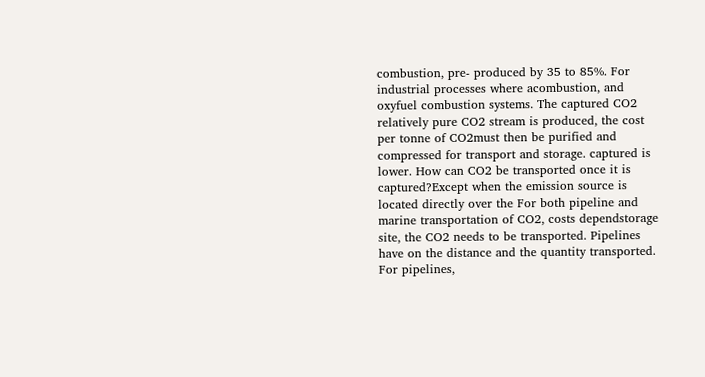combustion, pre- produced by 35 to 85%. For industrial processes where acombustion, and oxyfuel combustion systems. The captured CO2 relatively pure CO2 stream is produced, the cost per tonne of CO2must then be purified and compressed for transport and storage. captured is lower. How can CO2 be transported once it is captured?Except when the emission source is located directly over the For both pipeline and marine transportation of CO2, costs dependstorage site, the CO2 needs to be transported. Pipelines have on the distance and the quantity transported. For pipelines,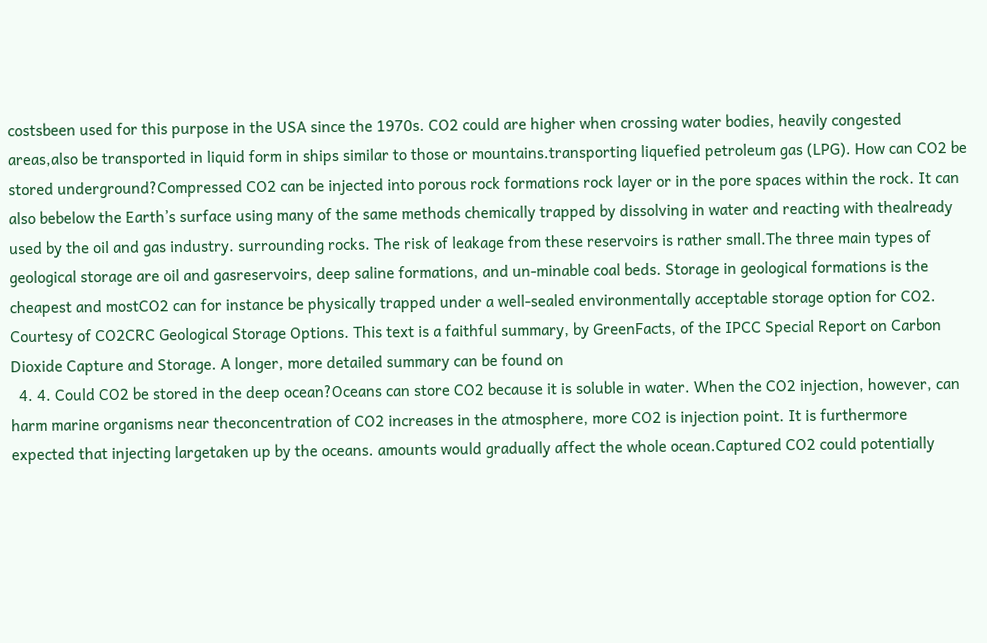costsbeen used for this purpose in the USA since the 1970s. CO2 could are higher when crossing water bodies, heavily congested areas,also be transported in liquid form in ships similar to those or mountains.transporting liquefied petroleum gas (LPG). How can CO2 be stored underground?Compressed CO2 can be injected into porous rock formations rock layer or in the pore spaces within the rock. It can also bebelow the Earth’s surface using many of the same methods chemically trapped by dissolving in water and reacting with thealready used by the oil and gas industry. surrounding rocks. The risk of leakage from these reservoirs is rather small.The three main types of geological storage are oil and gasreservoirs, deep saline formations, and un-minable coal beds. Storage in geological formations is the cheapest and mostCO2 can for instance be physically trapped under a well-sealed environmentally acceptable storage option for CO2. Courtesy of CO2CRC Geological Storage Options. This text is a faithful summary, by GreenFacts, of the IPCC Special Report on Carbon Dioxide Capture and Storage. A longer, more detailed summary can be found on
  4. 4. Could CO2 be stored in the deep ocean?Oceans can store CO2 because it is soluble in water. When the CO2 injection, however, can harm marine organisms near theconcentration of CO2 increases in the atmosphere, more CO2 is injection point. It is furthermore expected that injecting largetaken up by the oceans. amounts would gradually affect the whole ocean.Captured CO2 could potentially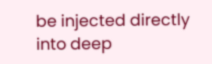be injected directly into deep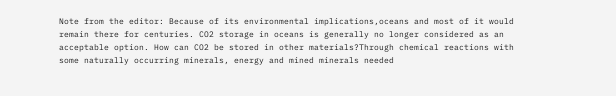Note from the editor: Because of its environmental implications,oceans and most of it would remain there for centuries. CO2 storage in oceans is generally no longer considered as an acceptable option. How can CO2 be stored in other materials?Through chemical reactions with some naturally occurring minerals, energy and mined minerals needed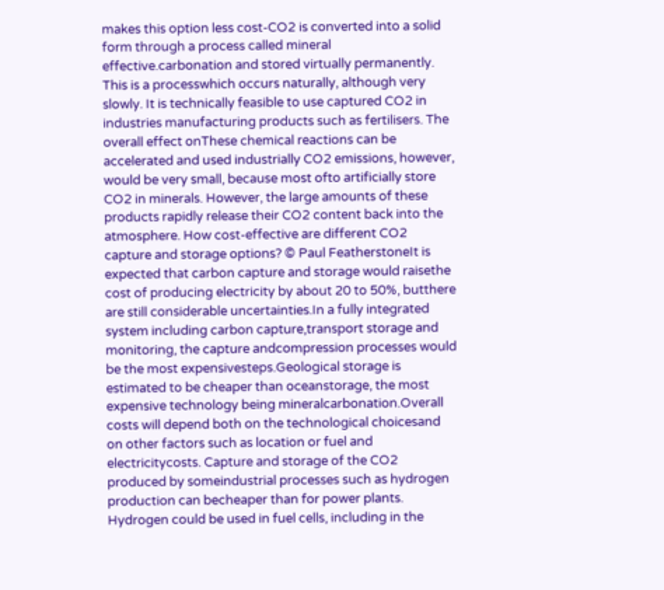makes this option less cost-CO2 is converted into a solid form through a process called mineral effective.carbonation and stored virtually permanently. This is a processwhich occurs naturally, although very slowly. It is technically feasible to use captured CO2 in industries manufacturing products such as fertilisers. The overall effect onThese chemical reactions can be accelerated and used industrially CO2 emissions, however, would be very small, because most ofto artificially store CO2 in minerals. However, the large amounts of these products rapidly release their CO2 content back into the atmosphere. How cost-effective are different CO2 capture and storage options? © Paul FeatherstoneIt is expected that carbon capture and storage would raisethe cost of producing electricity by about 20 to 50%, butthere are still considerable uncertainties.In a fully integrated system including carbon capture,transport storage and monitoring, the capture andcompression processes would be the most expensivesteps.Geological storage is estimated to be cheaper than oceanstorage, the most expensive technology being mineralcarbonation.Overall costs will depend both on the technological choicesand on other factors such as location or fuel and electricitycosts. Capture and storage of the CO2 produced by someindustrial processes such as hydrogen production can becheaper than for power plants. Hydrogen could be used in fuel cells, including in the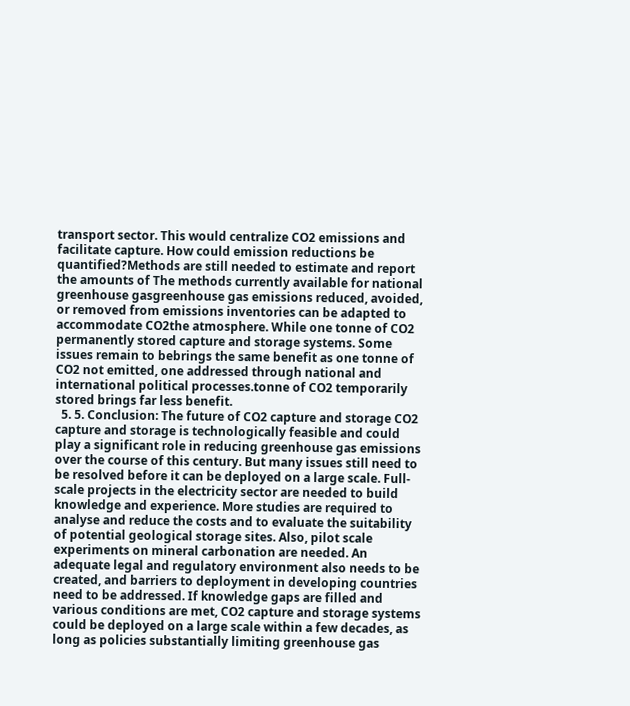transport sector. This would centralize CO2 emissions and facilitate capture. How could emission reductions be quantified?Methods are still needed to estimate and report the amounts of The methods currently available for national greenhouse gasgreenhouse gas emissions reduced, avoided, or removed from emissions inventories can be adapted to accommodate CO2the atmosphere. While one tonne of CO2 permanently stored capture and storage systems. Some issues remain to bebrings the same benefit as one tonne of CO2 not emitted, one addressed through national and international political processes.tonne of CO2 temporarily stored brings far less benefit.
  5. 5. Conclusion: The future of CO2 capture and storage CO2 capture and storage is technologically feasible and could play a significant role in reducing greenhouse gas emissions over the course of this century. But many issues still need to be resolved before it can be deployed on a large scale. Full-scale projects in the electricity sector are needed to build knowledge and experience. More studies are required to analyse and reduce the costs and to evaluate the suitability of potential geological storage sites. Also, pilot scale experiments on mineral carbonation are needed. An adequate legal and regulatory environment also needs to be created, and barriers to deployment in developing countries need to be addressed. If knowledge gaps are filled and various conditions are met, CO2 capture and storage systems could be deployed on a large scale within a few decades, as long as policies substantially limiting greenhouse gas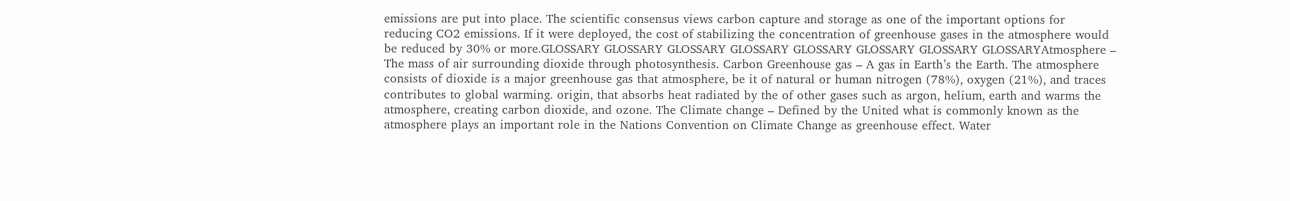emissions are put into place. The scientific consensus views carbon capture and storage as one of the important options for reducing CO2 emissions. If it were deployed, the cost of stabilizing the concentration of greenhouse gases in the atmosphere would be reduced by 30% or more.GLOSSARY GLOSSARY GLOSSARY GLOSSARY GLOSSARY GLOSSARY GLOSSARY GLOSSARYAtmosphere – The mass of air surrounding dioxide through photosynthesis. Carbon Greenhouse gas – A gas in Earth’s the Earth. The atmosphere consists of dioxide is a major greenhouse gas that atmosphere, be it of natural or human nitrogen (78%), oxygen (21%), and traces contributes to global warming. origin, that absorbs heat radiated by the of other gases such as argon, helium, earth and warms the atmosphere, creating carbon dioxide, and ozone. The Climate change – Defined by the United what is commonly known as the atmosphere plays an important role in the Nations Convention on Climate Change as greenhouse effect. Water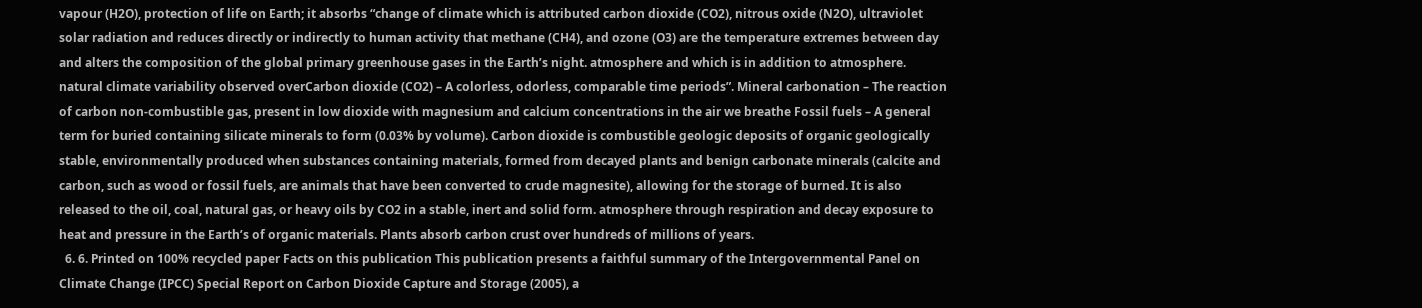vapour (H2O), protection of life on Earth; it absorbs “change of climate which is attributed carbon dioxide (CO2), nitrous oxide (N2O), ultraviolet solar radiation and reduces directly or indirectly to human activity that methane (CH4), and ozone (O3) are the temperature extremes between day and alters the composition of the global primary greenhouse gases in the Earth’s night. atmosphere and which is in addition to atmosphere. natural climate variability observed overCarbon dioxide (CO2) – A colorless, odorless, comparable time periods”. Mineral carbonation – The reaction of carbon non-combustible gas, present in low dioxide with magnesium and calcium concentrations in the air we breathe Fossil fuels – A general term for buried containing silicate minerals to form (0.03% by volume). Carbon dioxide is combustible geologic deposits of organic geologically stable, environmentally produced when substances containing materials, formed from decayed plants and benign carbonate minerals (calcite and carbon, such as wood or fossil fuels, are animals that have been converted to crude magnesite), allowing for the storage of burned. It is also released to the oil, coal, natural gas, or heavy oils by CO2 in a stable, inert and solid form. atmosphere through respiration and decay exposure to heat and pressure in the Earth’s of organic materials. Plants absorb carbon crust over hundreds of millions of years.
  6. 6. Printed on 100% recycled paper Facts on this publication This publication presents a faithful summary of the Intergovernmental Panel on Climate Change (IPCC) Special Report on Carbon Dioxide Capture and Storage (2005), a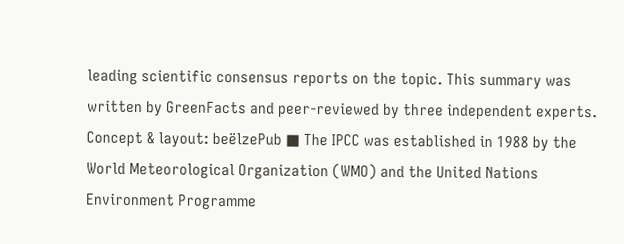leading scientific consensus reports on the topic. This summary was written by GreenFacts and peer-reviewed by three independent experts. Concept & layout: beëlzePub ■ The IPCC was established in 1988 by the World Meteorological Organization (WMO) and the United Nations Environment Programme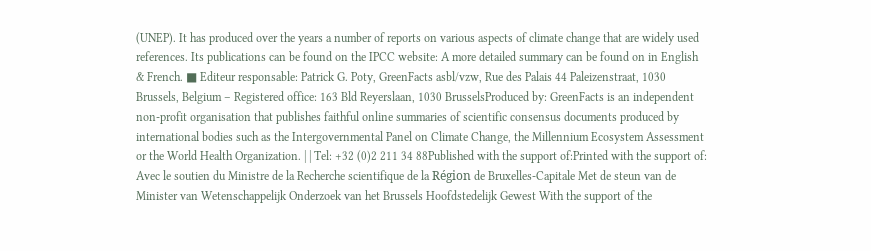(UNEP). It has produced over the years a number of reports on various aspects of climate change that are widely used references. Its publications can be found on the IPCC website: A more detailed summary can be found on in English & French. ■ Editeur responsable: Patrick G. Poty, GreenFacts asbl/vzw, Rue des Palais 44 Paleizenstraat, 1030 Brussels, Belgium – Registered office: 163 Bld Reyerslaan, 1030 BrusselsProduced by: GreenFacts is an independent non-profit organisation that publishes faithful online summaries of scientific consensus documents produced by international bodies such as the Intergovernmental Panel on Climate Change, the Millennium Ecosystem Assessment or the World Health Organization. | | Tel: +32 (0)2 211 34 88Published with the support of:Printed with the support of: Avec le soutien du Ministre de la Recherche scientifique de la Région de Bruxelles-Capitale Met de steun van de Minister van Wetenschappelijk Onderzoek van het Brussels Hoofdstedelijk Gewest With the support of the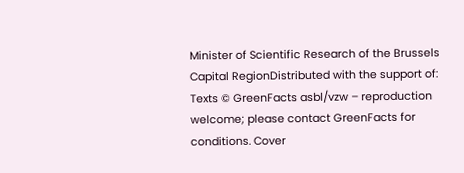Minister of Scientific Research of the Brussels Capital RegionDistributed with the support of: Texts © GreenFacts asbl/vzw – reproduction welcome; please contact GreenFacts for conditions. Cover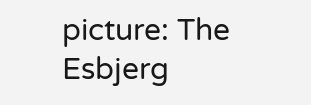picture: The Esbjerg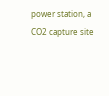power station, a CO2 capture site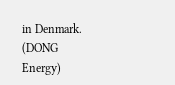in Denmark. (DONG Energy)